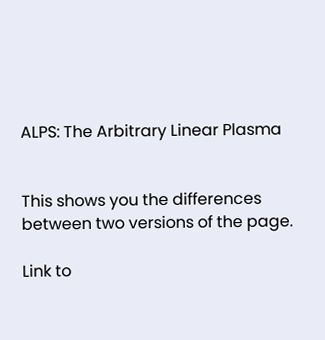ALPS: The Arbitrary Linear Plasma


This shows you the differences between two versions of the page.

Link to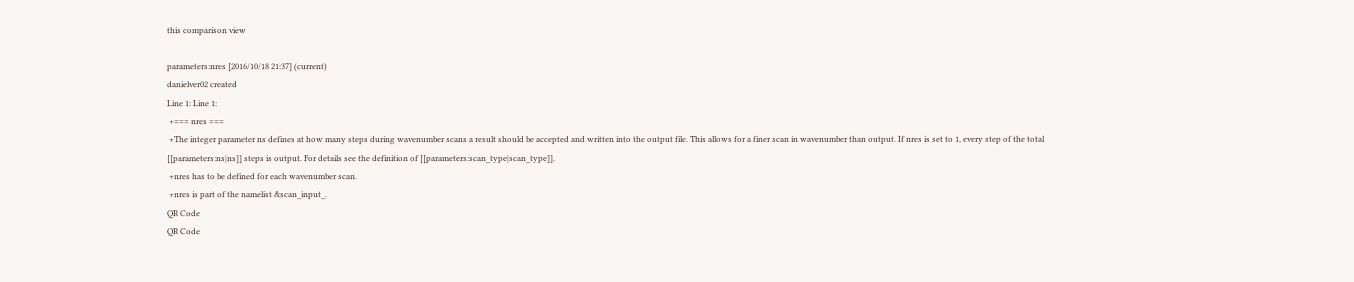this comparison view

parameters:nres [2016/10/18 21:37] (current)
danielver02 created
Line 1: Line 1:
 +=== nres ===
 +The integer parameter ns defines at how many steps during wavenumber scans a result should be accepted and written into the output file. This allows for a finer scan in wavenumber than output. If nres is set to 1, every step of the total [[parameters:ns|ns]] steps is output. For details see the definition of [[parameters:scan_type|scan_type]].
 +nres has to be defined for each wavenumber scan.
 +nres is part of the namelist &scan_input_.
QR Code
QR Code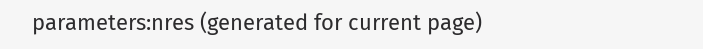parameters:nres (generated for current page)